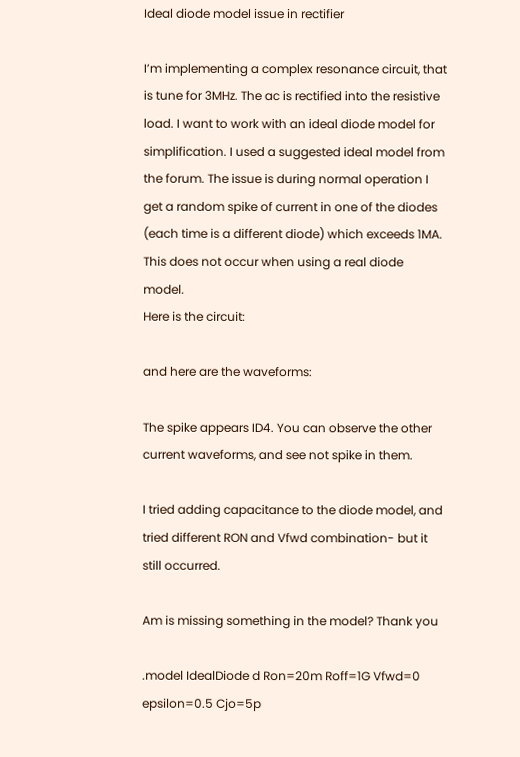Ideal diode model issue in rectifier

I’m implementing a complex resonance circuit, that is tune for 3MHz. The ac is rectified into the resistive load. I want to work with an ideal diode model for simplification. I used a suggested ideal model from the forum. The issue is during normal operation I get a random spike of current in one of the diodes (each time is a different diode) which exceeds 1MA. This does not occur when using a real diode model.
Here is the circuit:

and here are the waveforms:

The spike appears ID4. You can observe the other current waveforms, and see not spike in them.

I tried adding capacitance to the diode model, and tried different RON and Vfwd combination- but it still occurred.

Am is missing something in the model? Thank you

.model IdealDiode d Ron=20m Roff=1G Vfwd=0 epsilon=0.5 Cjo=5p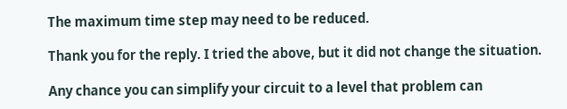The maximum time step may need to be reduced.

Thank you for the reply. I tried the above, but it did not change the situation.

Any chance you can simplify your circuit to a level that problem can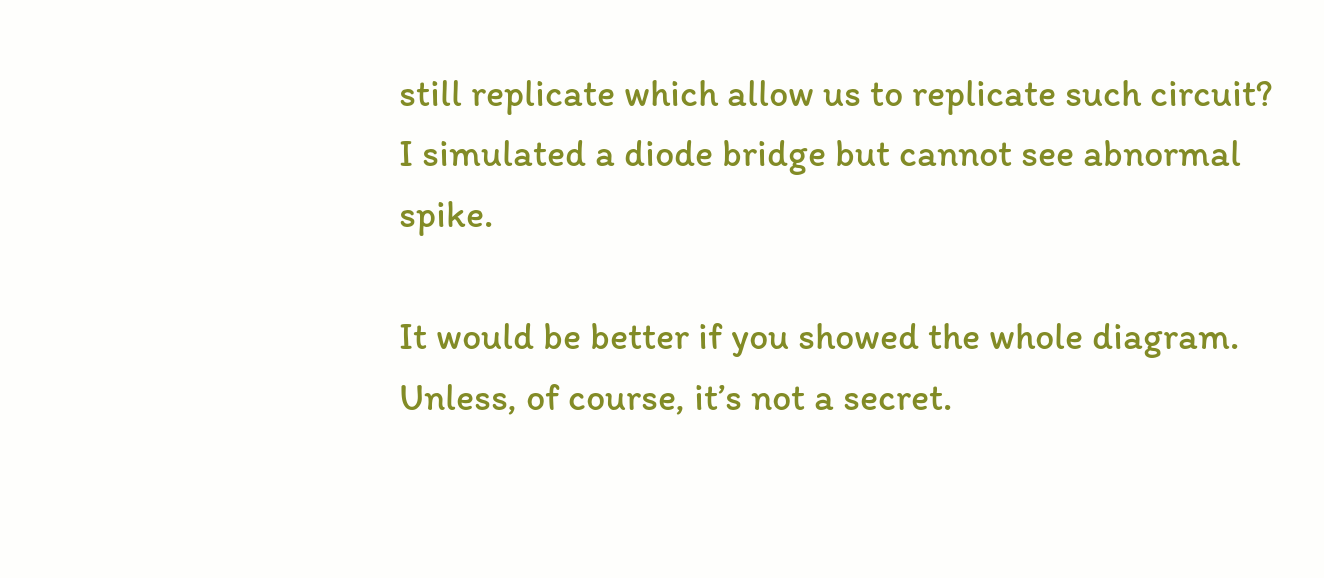still replicate which allow us to replicate such circuit? I simulated a diode bridge but cannot see abnormal spike.

It would be better if you showed the whole diagram. Unless, of course, it’s not a secret.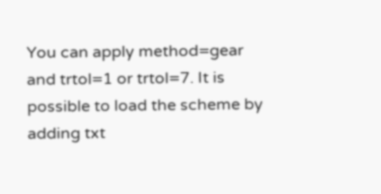You can apply method=gear and trtol=1 or trtol=7. It is possible to load the scheme by adding txt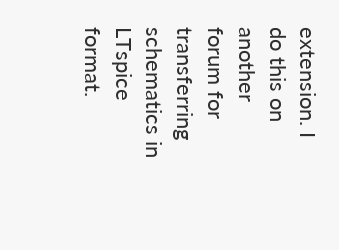extension. I do this on another forum for transferring schematics in LTspice format.